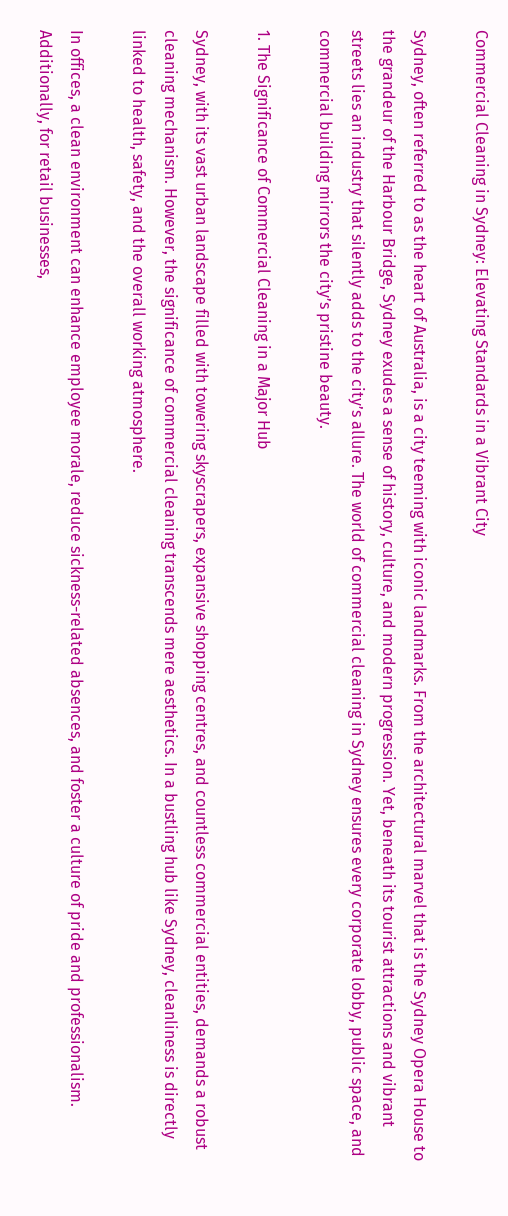Commercial Cleaning in Sydney: Elevating Standards in a Vibrant City

Sydney, often referred to as the heart of Australia, is a city teeming with iconic landmarks. From the architectural marvel that is the Sydney Opera House to the grandeur of the Harbour Bridge, Sydney exudes a sense of history, culture, and modern progression. Yet, beneath its tourist attractions and vibrant streets lies an industry that silently adds to the city’s allure. The world of commercial cleaning in Sydney ensures every corporate lobby, public space, and commercial building mirrors the city’s pristine beauty.

1. The Significance of Commercial Cleaning in a Major Hub

Sydney, with its vast urban landscape filled with towering skyscrapers, expansive shopping centres, and countless commercial entities, demands a robust cleaning mechanism. However, the significance of commercial cleaning transcends mere aesthetics. In a bustling hub like Sydney, cleanliness is directly linked to health, safety, and the overall working atmosphere.

In offices, a clean environment can enhance employee morale, reduce sickness-related absences, and foster a culture of pride and professionalism. Additionally, for retail businesses,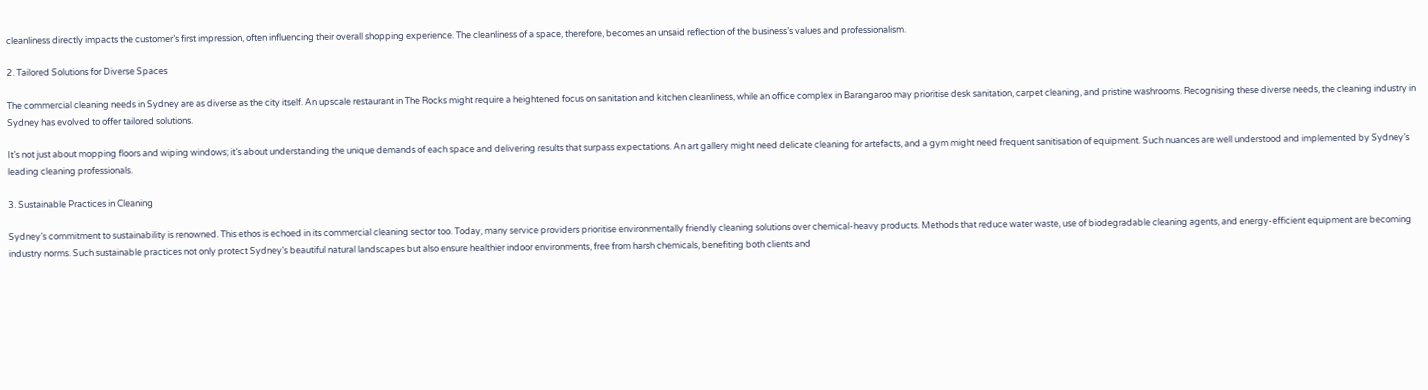cleanliness directly impacts the customer’s first impression, often influencing their overall shopping experience. The cleanliness of a space, therefore, becomes an unsaid reflection of the business’s values and professionalism.

2. Tailored Solutions for Diverse Spaces

The commercial cleaning needs in Sydney are as diverse as the city itself. An upscale restaurant in The Rocks might require a heightened focus on sanitation and kitchen cleanliness, while an office complex in Barangaroo may prioritise desk sanitation, carpet cleaning, and pristine washrooms. Recognising these diverse needs, the cleaning industry in Sydney has evolved to offer tailored solutions.

It’s not just about mopping floors and wiping windows; it’s about understanding the unique demands of each space and delivering results that surpass expectations. An art gallery might need delicate cleaning for artefacts, and a gym might need frequent sanitisation of equipment. Such nuances are well understood and implemented by Sydney’s leading cleaning professionals.

3. Sustainable Practices in Cleaning

Sydney’s commitment to sustainability is renowned. This ethos is echoed in its commercial cleaning sector too. Today, many service providers prioritise environmentally friendly cleaning solutions over chemical-heavy products. Methods that reduce water waste, use of biodegradable cleaning agents, and energy-efficient equipment are becoming industry norms. Such sustainable practices not only protect Sydney’s beautiful natural landscapes but also ensure healthier indoor environments, free from harsh chemicals, benefiting both clients and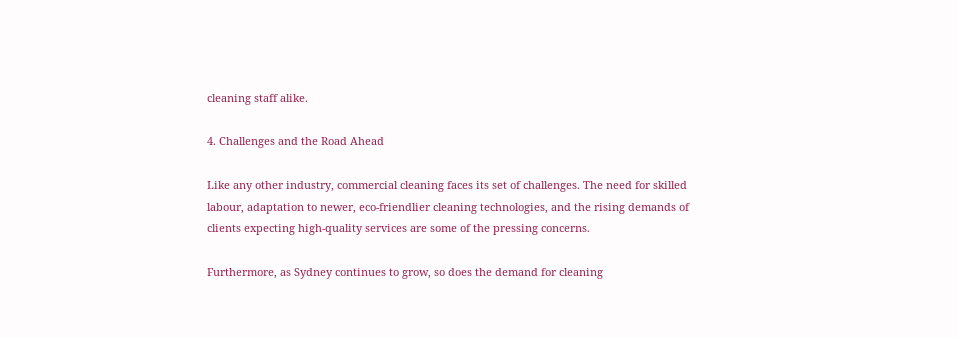cleaning staff alike.

4. Challenges and the Road Ahead

Like any other industry, commercial cleaning faces its set of challenges. The need for skilled labour, adaptation to newer, eco-friendlier cleaning technologies, and the rising demands of clients expecting high-quality services are some of the pressing concerns.

Furthermore, as Sydney continues to grow, so does the demand for cleaning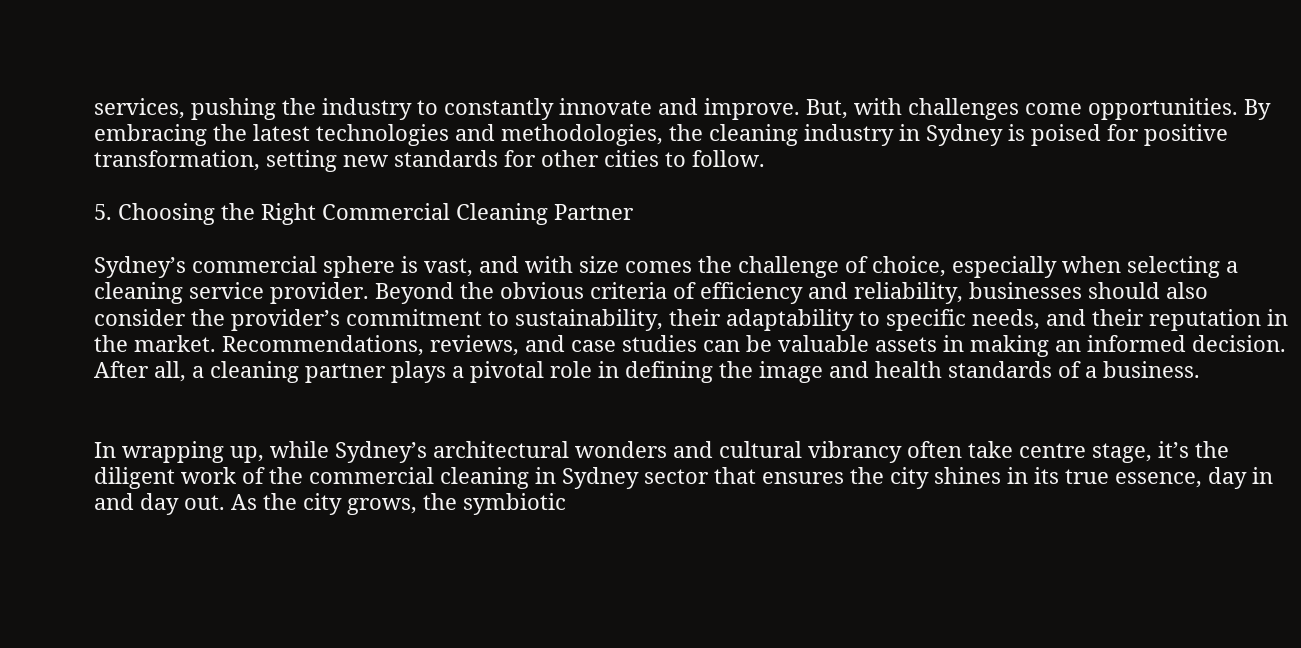services, pushing the industry to constantly innovate and improve. But, with challenges come opportunities. By embracing the latest technologies and methodologies, the cleaning industry in Sydney is poised for positive transformation, setting new standards for other cities to follow.

5. Choosing the Right Commercial Cleaning Partner

Sydney’s commercial sphere is vast, and with size comes the challenge of choice, especially when selecting a cleaning service provider. Beyond the obvious criteria of efficiency and reliability, businesses should also consider the provider’s commitment to sustainability, their adaptability to specific needs, and their reputation in the market. Recommendations, reviews, and case studies can be valuable assets in making an informed decision. After all, a cleaning partner plays a pivotal role in defining the image and health standards of a business.


In wrapping up, while Sydney’s architectural wonders and cultural vibrancy often take centre stage, it’s the diligent work of the commercial cleaning in Sydney sector that ensures the city shines in its true essence, day in and day out. As the city grows, the symbiotic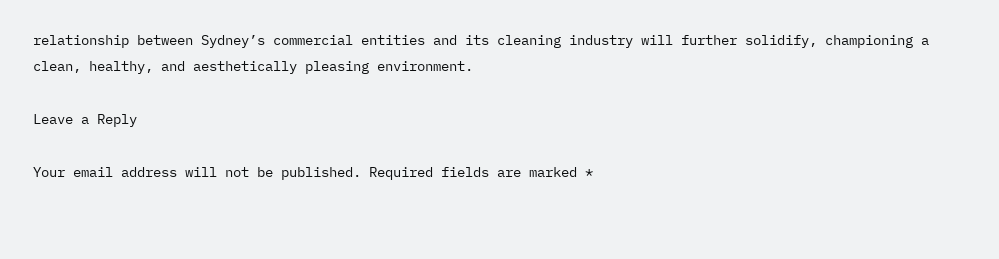relationship between Sydney’s commercial entities and its cleaning industry will further solidify, championing a clean, healthy, and aesthetically pleasing environment.

Leave a Reply

Your email address will not be published. Required fields are marked *